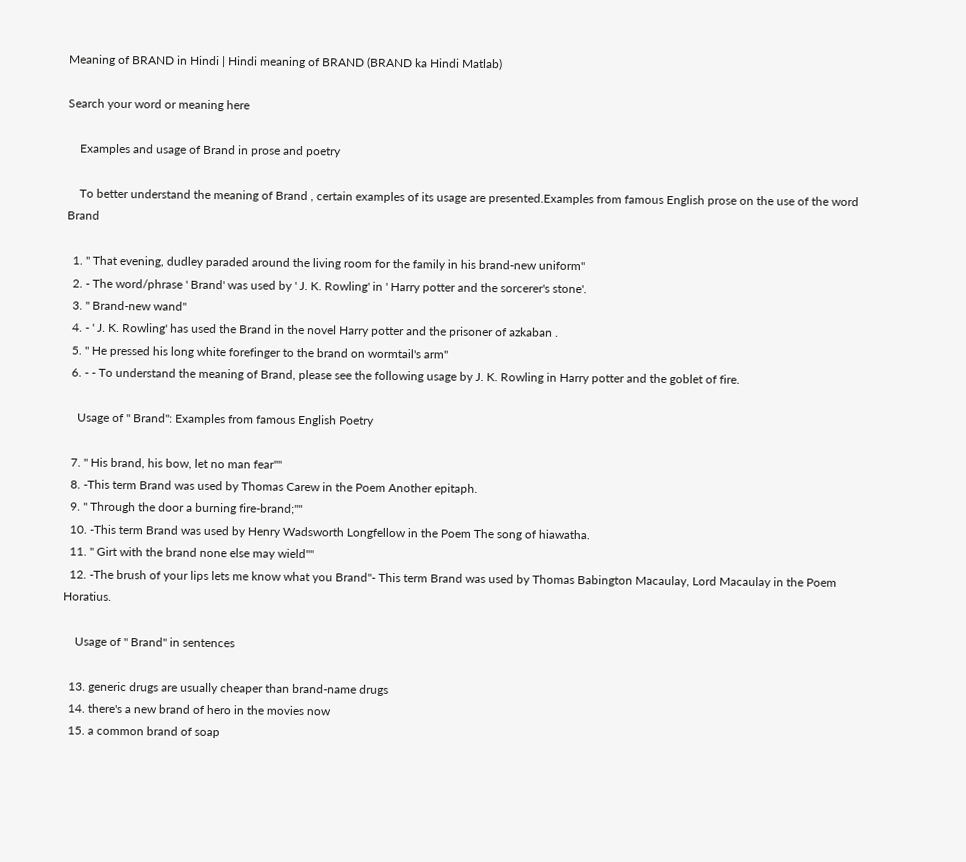Meaning of BRAND in Hindi | Hindi meaning of BRAND (BRAND ka Hindi Matlab)

Search your word or meaning here

    Examples and usage of Brand in prose and poetry

    To better understand the meaning of Brand , certain examples of its usage are presented.Examples from famous English prose on the use of the word Brand

  1. " That evening, dudley paraded around the living room for the family in his brand-new uniform"
  2. - The word/phrase ' Brand' was used by ' J. K. Rowling' in ' Harry potter and the sorcerer's stone'.
  3. " Brand-new wand"
  4. - ' J. K. Rowling' has used the Brand in the novel Harry potter and the prisoner of azkaban .
  5. " He pressed his long white forefinger to the brand on wormtail's arm"
  6. - - To understand the meaning of Brand, please see the following usage by J. K. Rowling in Harry potter and the goblet of fire.

    Usage of " Brand": Examples from famous English Poetry

  7. " His brand, his bow, let no man fear""
  8. -This term Brand was used by Thomas Carew in the Poem Another epitaph.
  9. " Through the door a burning fire-brand;""
  10. -This term Brand was used by Henry Wadsworth Longfellow in the Poem The song of hiawatha.
  11. " Girt with the brand none else may wield""
  12. -The brush of your lips lets me know what you Brand"- This term Brand was used by Thomas Babington Macaulay, Lord Macaulay in the Poem Horatius.

    Usage of " Brand" in sentences

  13. generic drugs are usually cheaper than brand-name drugs
  14. there's a new brand of hero in the movies now
  15. a common brand of soap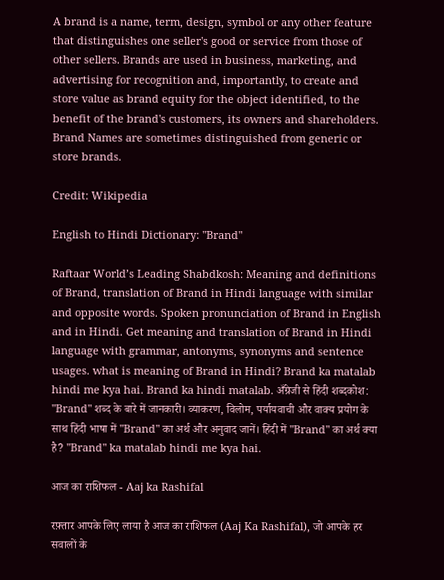A brand is a name, term, design, symbol or any other feature that distinguishes one seller's good or service from those of other sellers. Brands are used in business, marketing, and advertising for recognition and, importantly, to create and store value as brand equity for the object identified, to the benefit of the brand's customers, its owners and shareholders. Brand Names are sometimes distinguished from generic or store brands.

Credit: Wikipedia

English to Hindi Dictionary: "Brand"

Raftaar World’s Leading Shabdkosh: Meaning and definitions of Brand, translation of Brand in Hindi language with similar and opposite words. Spoken pronunciation of Brand in English and in Hindi. Get meaning and translation of Brand in Hindi language with grammar, antonyms, synonyms and sentence usages. what is meaning of Brand in Hindi? Brand ka matalab hindi me kya hai. Brand ka hindi matalab. अँग्रेजी से हिंदी शब्दकोश: "Brand" शब्द के बारे में जानकारी। व्याकरण, विलोम, पर्यायवाची और वाक्य प्रयोग के साथ हिंदी भाषा में "Brand" का अर्थ और अनुवाद जानें। हिंदी में "Brand" का अर्थ क्या है? "Brand" ka matalab hindi me kya hai.

आज का राशिफल - Aaj ka Rashifal

रफ़्तार आपके लिए लाया है आज का राशिफल (Aaj Ka Rashifal), जो आपके हर सवालों के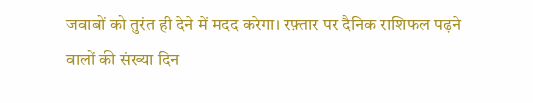जवाबों को तुरंत ही देने में मदद करेगा। रफ़्तार पर दैनिक राशिफल पढ़ने वालों की संख्या दिन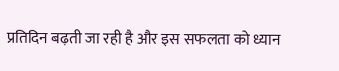प्रतिदिन बढ़ती जा रही है और इस सफलता को ध्यान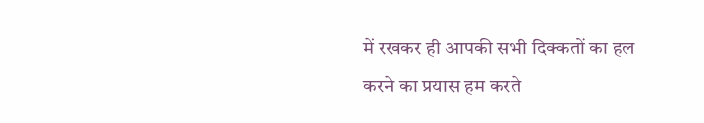में रखकर ही आपकी सभी दिक्कतों का हल करने का प्रयास हम करते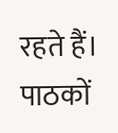रहते हैं। पाठकों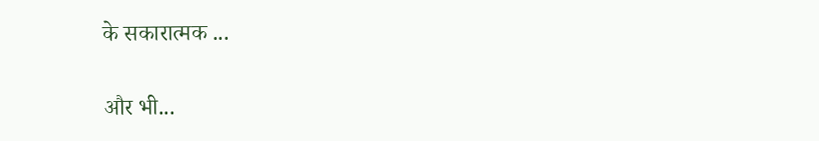के सकारात्मक ...

और भी...